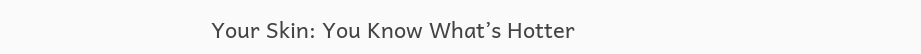Your Skin: You Know What’s Hotter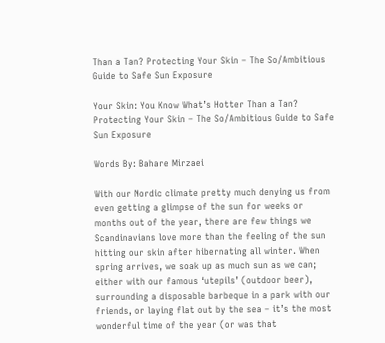Than a Tan? Protecting Your Skin – The So/Ambitious Guide to Safe Sun Exposure

Your Skin: You Know What’s Hotter Than a Tan? Protecting Your Skin – The So/Ambitious Guide to Safe Sun Exposure

Words By: Bahare Mirzaei

With our Nordic climate pretty much denying us from even getting a glimpse of the sun for weeks or months out of the year, there are few things we Scandinavians love more than the feeling of the sun hitting our skin after hibernating all winter. When spring arrives, we soak up as much sun as we can; either with our famous ‘utepils’ (outdoor beer), surrounding a disposable barbeque in a park with our friends, or laying flat out by the sea – it’s the most wonderful time of the year (or was that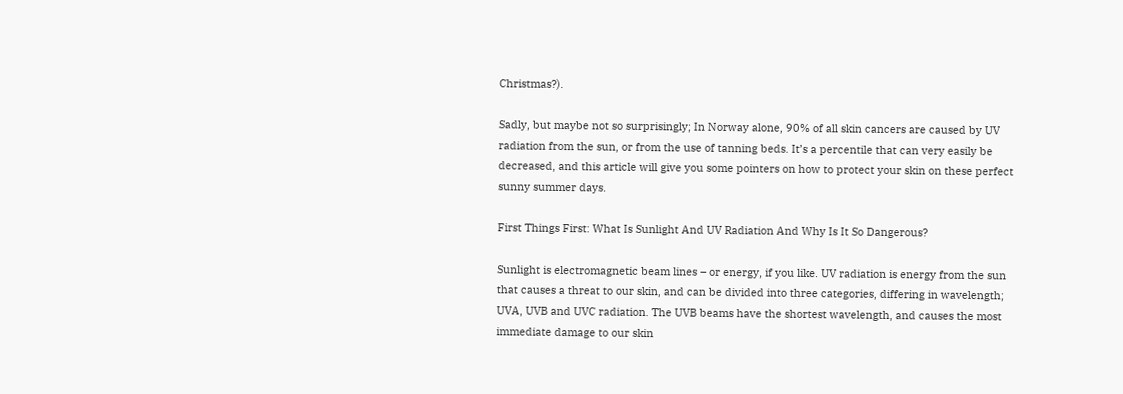Christmas?).

Sadly, but maybe not so surprisingly; In Norway alone, 90% of all skin cancers are caused by UV radiation from the sun, or from the use of tanning beds. It’s a percentile that can very easily be decreased, and this article will give you some pointers on how to protect your skin on these perfect sunny summer days.

First Things First: What Is Sunlight And UV Radiation And Why Is It So Dangerous?

Sunlight is electromagnetic beam lines – or energy, if you like. UV radiation is energy from the sun that causes a threat to our skin, and can be divided into three categories, differing in wavelength; UVA, UVB and UVC radiation. The UVB beams have the shortest wavelength, and causes the most immediate damage to our skin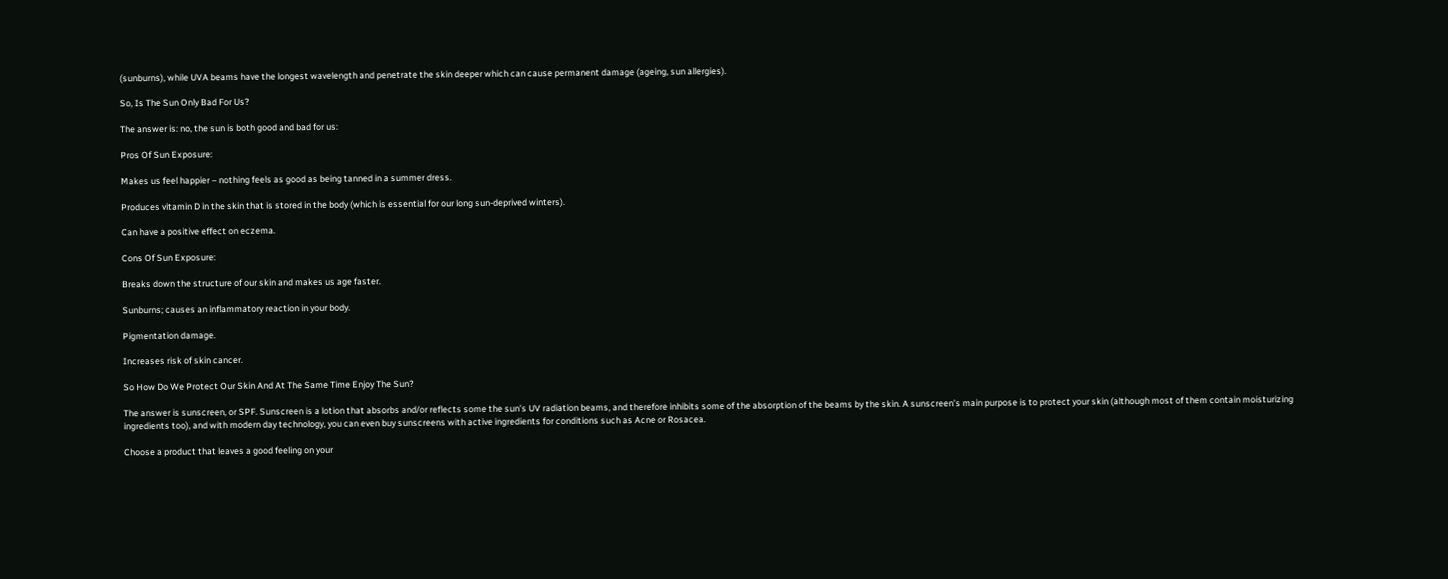(sunburns), while UVA beams have the longest wavelength and penetrate the skin deeper which can cause permanent damage (ageing, sun allergies).

So, Is The Sun Only Bad For Us?

The answer is: no, the sun is both good and bad for us:

Pros Of Sun Exposure:

Makes us feel happier – nothing feels as good as being tanned in a summer dress.

Produces vitamin D in the skin that is stored in the body (which is essential for our long sun-deprived winters).

Can have a positive effect on eczema.

Cons Of Sun Exposure:

Breaks down the structure of our skin and makes us age faster.

Sunburns; causes an inflammatory reaction in your body.

Pigmentation damage.

Increases risk of skin cancer.

So How Do We Protect Our Skin And At The Same Time Enjoy The Sun?

The answer is sunscreen, or SPF. Sunscreen is a lotion that absorbs and/or reflects some the sun’s UV radiation beams, and therefore inhibits some of the absorption of the beams by the skin. A sunscreen’s main purpose is to protect your skin (although most of them contain moisturizing ingredients too), and with modern day technology, you can even buy sunscreens with active ingredients for conditions such as Acne or Rosacea.

Choose a product that leaves a good feeling on your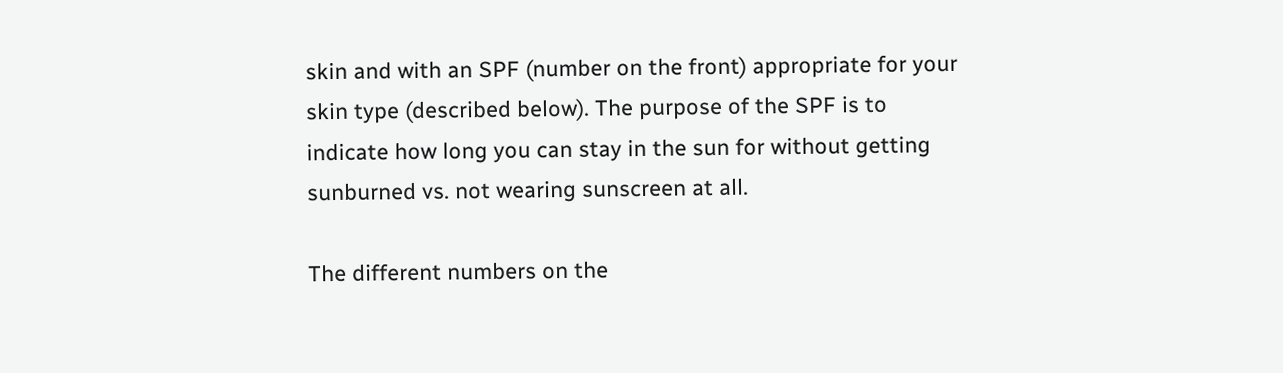skin and with an SPF (number on the front) appropriate for your skin type (described below). The purpose of the SPF is to indicate how long you can stay in the sun for without getting sunburned vs. not wearing sunscreen at all.

The different numbers on the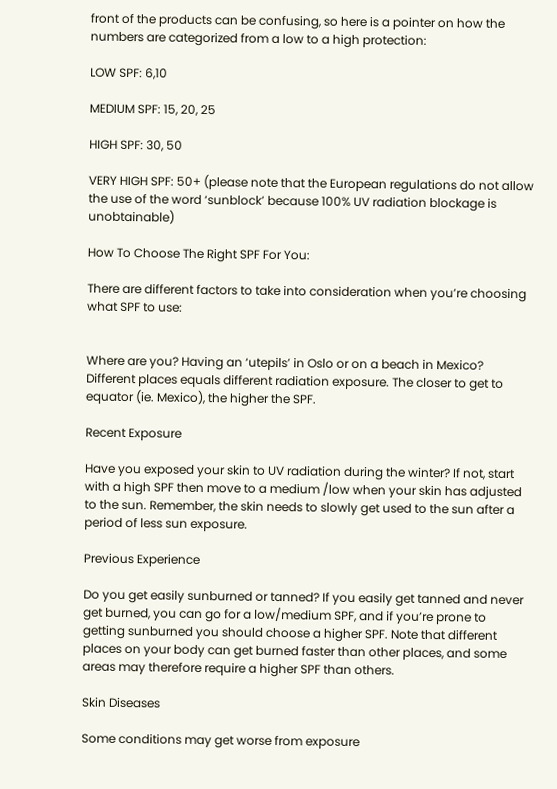front of the products can be confusing, so here is a pointer on how the numbers are categorized from a low to a high protection:

LOW SPF: 6,10

MEDIUM SPF: 15, 20, 25

HIGH SPF: 30, 50

VERY HIGH SPF: 50+ (please note that the European regulations do not allow the use of the word ‘sunblock’ because 100% UV radiation blockage is unobtainable)

How To Choose The Right SPF For You:

There are different factors to take into consideration when you’re choosing what SPF to use:


Where are you? Having an ‘utepils’ in Oslo or on a beach in Mexico?  Different places equals different radiation exposure. The closer to get to equator (ie. Mexico), the higher the SPF.

Recent Exposure

Have you exposed your skin to UV radiation during the winter? If not, start with a high SPF then move to a medium /low when your skin has adjusted to the sun. Remember, the skin needs to slowly get used to the sun after a period of less sun exposure.

Previous Experience

Do you get easily sunburned or tanned? If you easily get tanned and never get burned, you can go for a low/medium SPF, and if you’re prone to getting sunburned you should choose a higher SPF. Note that different places on your body can get burned faster than other places, and some areas may therefore require a higher SPF than others.

Skin Diseases

Some conditions may get worse from exposure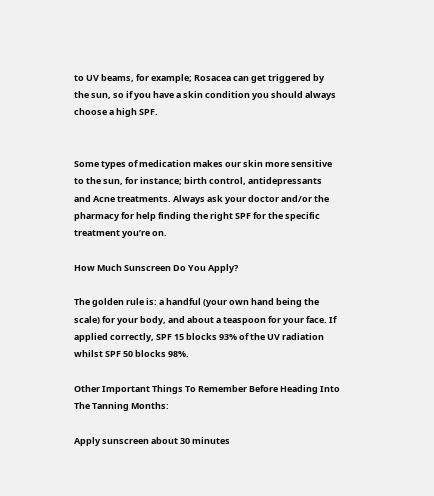to UV beams, for example; Rosacea can get triggered by the sun, so if you have a skin condition you should always choose a high SPF.


Some types of medication makes our skin more sensitive to the sun, for instance; birth control, antidepressants and Acne treatments. Always ask your doctor and/or the pharmacy for help finding the right SPF for the specific treatment you’re on.

How Much Sunscreen Do You Apply?

The golden rule is: a handful (your own hand being the scale) for your body, and about a teaspoon for your face. If applied correctly, SPF 15 blocks 93% of the UV radiation whilst SPF 50 blocks 98%.

Other Important Things To Remember Before Heading Into The Tanning Months:

Apply sunscreen about 30 minutes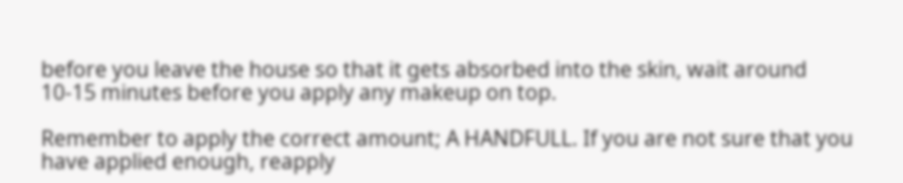before you leave the house so that it gets absorbed into the skin, wait around 10-15 minutes before you apply any makeup on top.

Remember to apply the correct amount; A HANDFULL. If you are not sure that you have applied enough, reapply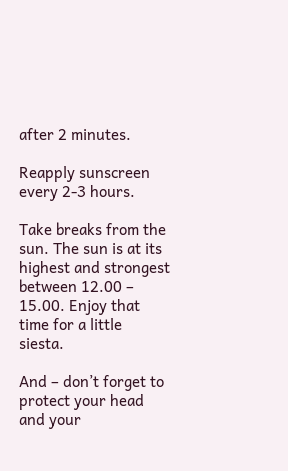after 2 minutes.

Reapply sunscreen every 2-3 hours.

Take breaks from the sun. The sun is at its highest and strongest between 12.00 – 15.00. Enjoy that time for a little siesta.

And – don’t forget to protect your head and your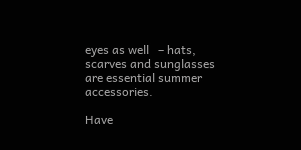eyes as well   – hats, scarves and sunglasses are essential summer accessories.

Have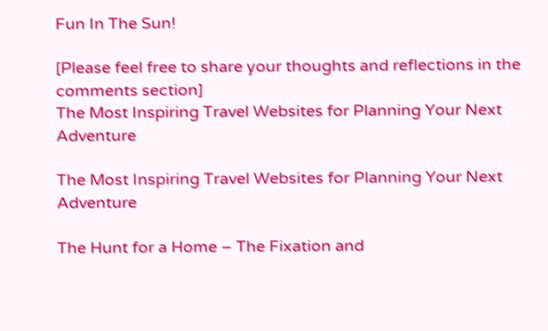Fun In The Sun!

[Please feel free to share your thoughts and reflections in the comments section]
The Most Inspiring Travel Websites for Planning Your Next Adventure

The Most Inspiring Travel Websites for Planning Your Next Adventure

The Hunt for a Home – The Fixation and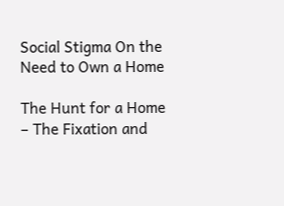Social Stigma On the Need to Own a Home

The Hunt for a Home – The Fixation and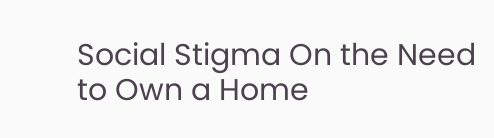Social Stigma On the Need to Own a Home